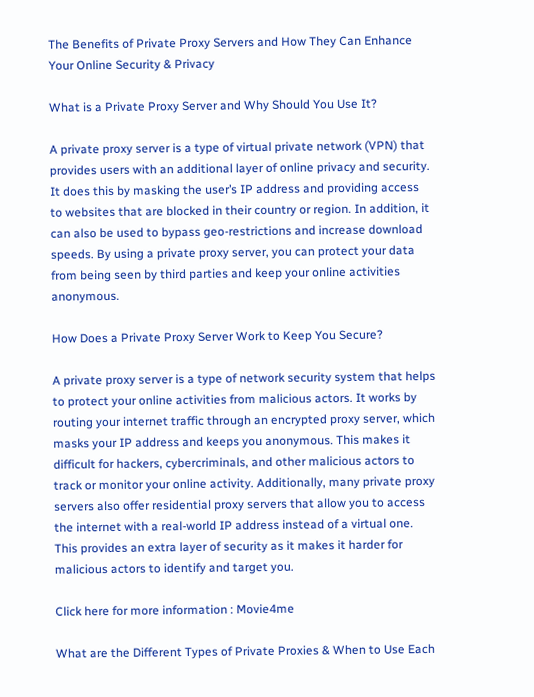The Benefits of Private Proxy Servers and How They Can Enhance Your Online Security & Privacy

What is a Private Proxy Server and Why Should You Use It?

A private proxy server is a type of virtual private network (VPN) that provides users with an additional layer of online privacy and security. It does this by masking the user’s IP address and providing access to websites that are blocked in their country or region. In addition, it can also be used to bypass geo-restrictions and increase download speeds. By using a private proxy server, you can protect your data from being seen by third parties and keep your online activities anonymous.

How Does a Private Proxy Server Work to Keep You Secure?

A private proxy server is a type of network security system that helps to protect your online activities from malicious actors. It works by routing your internet traffic through an encrypted proxy server, which masks your IP address and keeps you anonymous. This makes it difficult for hackers, cybercriminals, and other malicious actors to track or monitor your online activity. Additionally, many private proxy servers also offer residential proxy servers that allow you to access the internet with a real-world IP address instead of a virtual one. This provides an extra layer of security as it makes it harder for malicious actors to identify and target you.

Click here for more information : Movie4me

What are the Different Types of Private Proxies & When to Use Each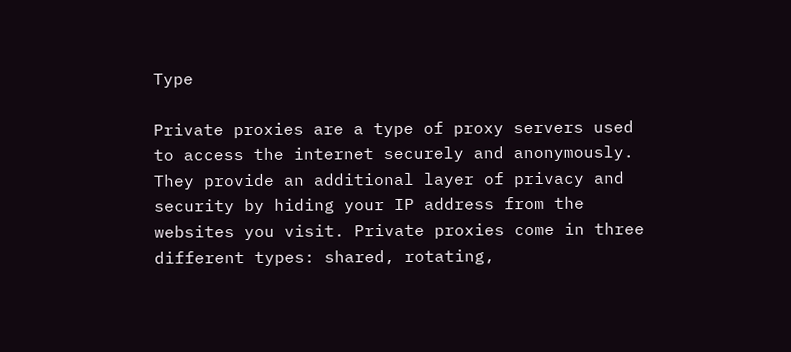Type

Private proxies are a type of proxy servers used to access the internet securely and anonymously. They provide an additional layer of privacy and security by hiding your IP address from the websites you visit. Private proxies come in three different types: shared, rotating,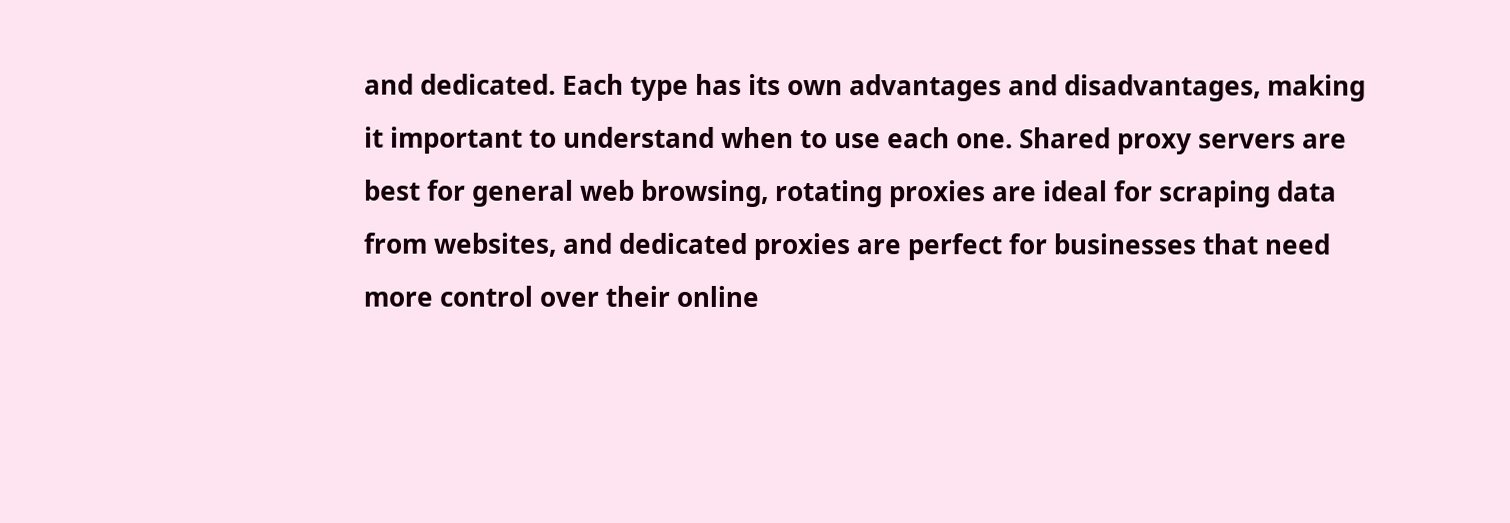and dedicated. Each type has its own advantages and disadvantages, making it important to understand when to use each one. Shared proxy servers are best for general web browsing, rotating proxies are ideal for scraping data from websites, and dedicated proxies are perfect for businesses that need more control over their online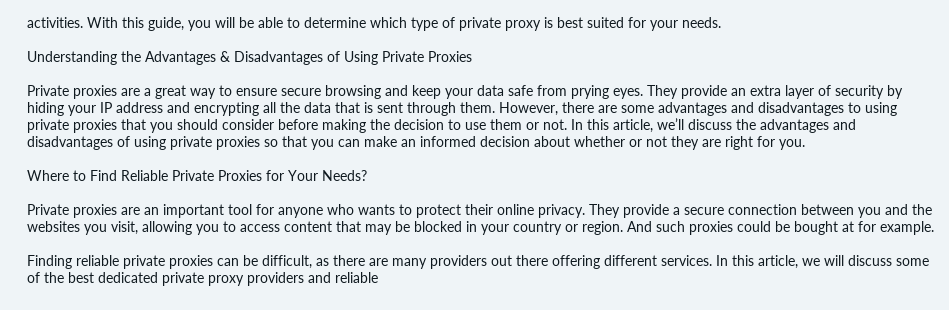activities. With this guide, you will be able to determine which type of private proxy is best suited for your needs.

Understanding the Advantages & Disadvantages of Using Private Proxies

Private proxies are a great way to ensure secure browsing and keep your data safe from prying eyes. They provide an extra layer of security by hiding your IP address and encrypting all the data that is sent through them. However, there are some advantages and disadvantages to using private proxies that you should consider before making the decision to use them or not. In this article, we’ll discuss the advantages and disadvantages of using private proxies so that you can make an informed decision about whether or not they are right for you.

Where to Find Reliable Private Proxies for Your Needs?

Private proxies are an important tool for anyone who wants to protect their online privacy. They provide a secure connection between you and the websites you visit, allowing you to access content that may be blocked in your country or region. And such proxies could be bought at for example.

Finding reliable private proxies can be difficult, as there are many providers out there offering different services. In this article, we will discuss some of the best dedicated private proxy providers and reliable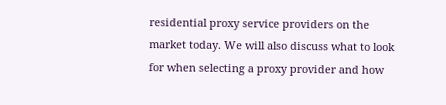residential proxy service providers on the market today. We will also discuss what to look for when selecting a proxy provider and how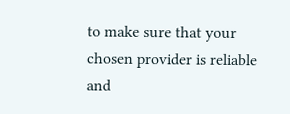to make sure that your chosen provider is reliable and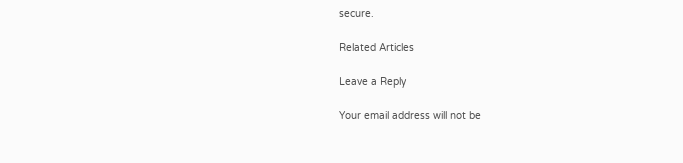secure.

Related Articles

Leave a Reply

Your email address will not be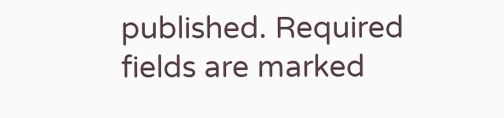published. Required fields are marked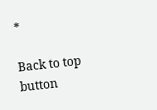*

Back to top button